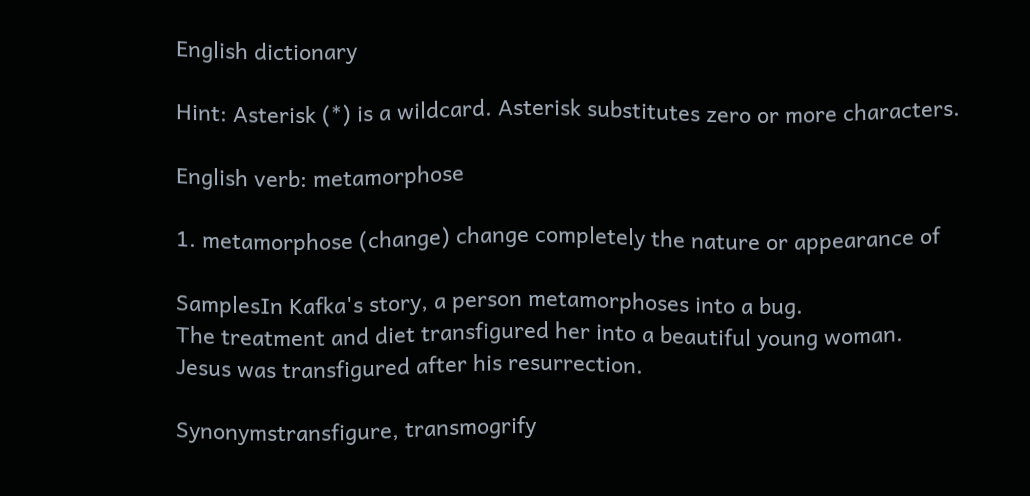English dictionary

Hint: Asterisk (*) is a wildcard. Asterisk substitutes zero or more characters.

English verb: metamorphose

1. metamorphose (change) change completely the nature or appearance of

SamplesIn Kafka's story, a person metamorphoses into a bug.
The treatment and diet transfigured her into a beautiful young woman.
Jesus was transfigured after his resurrection.

Synonymstransfigure, transmogrify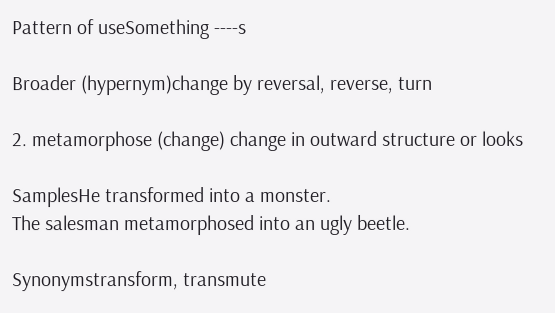Pattern of useSomething ----s

Broader (hypernym)change by reversal, reverse, turn

2. metamorphose (change) change in outward structure or looks

SamplesHe transformed into a monster.
The salesman metamorphosed into an ugly beetle.

Synonymstransform, transmute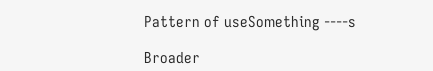Pattern of useSomething ----s

Broader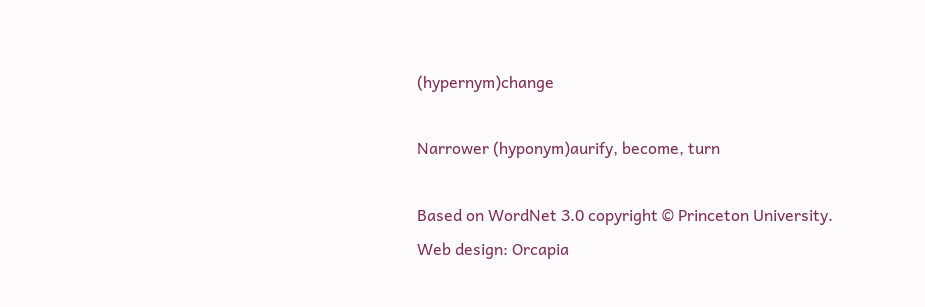(hypernym)change

Narrower (hyponym)aurify, become, turn

Based on WordNet 3.0 copyright © Princeton University.
Web design: Orcapia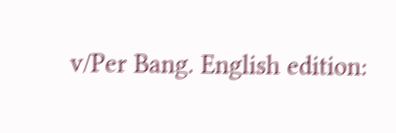v/Per Bang. English edition: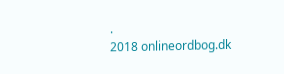.
2018 onlineordbog.dk